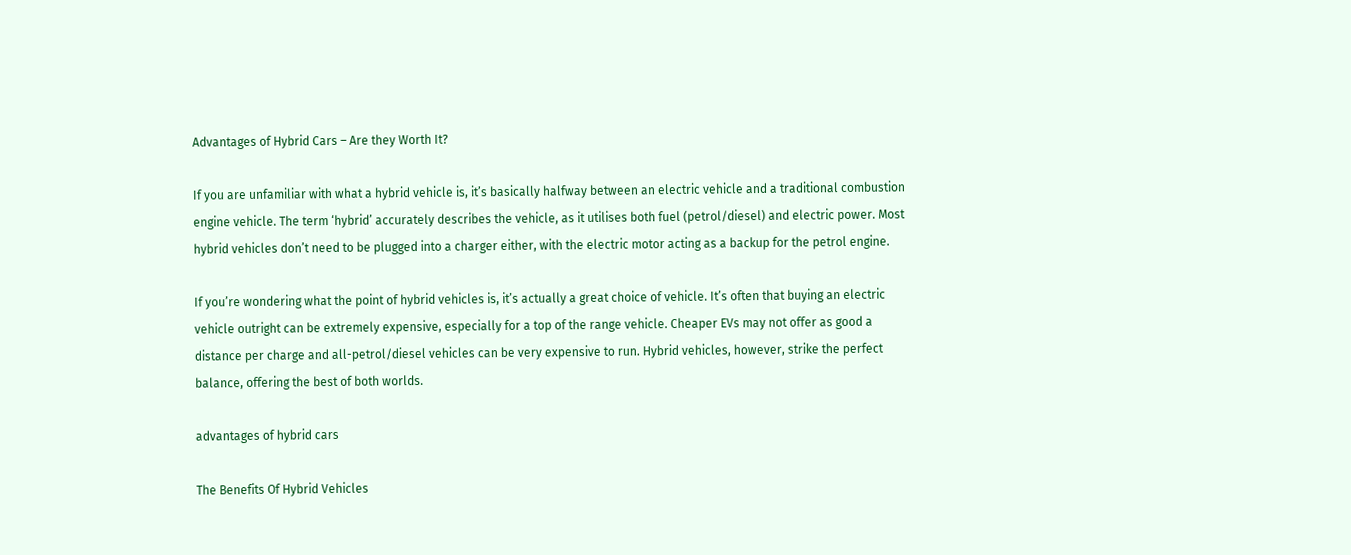Advantages of Hybrid Cars – Are they Worth It?

If you are unfamiliar with what a hybrid vehicle is, it’s basically halfway between an electric vehicle and a traditional combustion engine vehicle. The term ‘hybrid’ accurately describes the vehicle, as it utilises both fuel (petrol/diesel) and electric power. Most hybrid vehicles don’t need to be plugged into a charger either, with the electric motor acting as a backup for the petrol engine.

If you’re wondering what the point of hybrid vehicles is, it’s actually a great choice of vehicle. It’s often that buying an electric vehicle outright can be extremely expensive, especially for a top of the range vehicle. Cheaper EVs may not offer as good a distance per charge and all-petrol/diesel vehicles can be very expensive to run. Hybrid vehicles, however, strike the perfect balance, offering the best of both worlds.

advantages of hybrid cars

The Benefits Of Hybrid Vehicles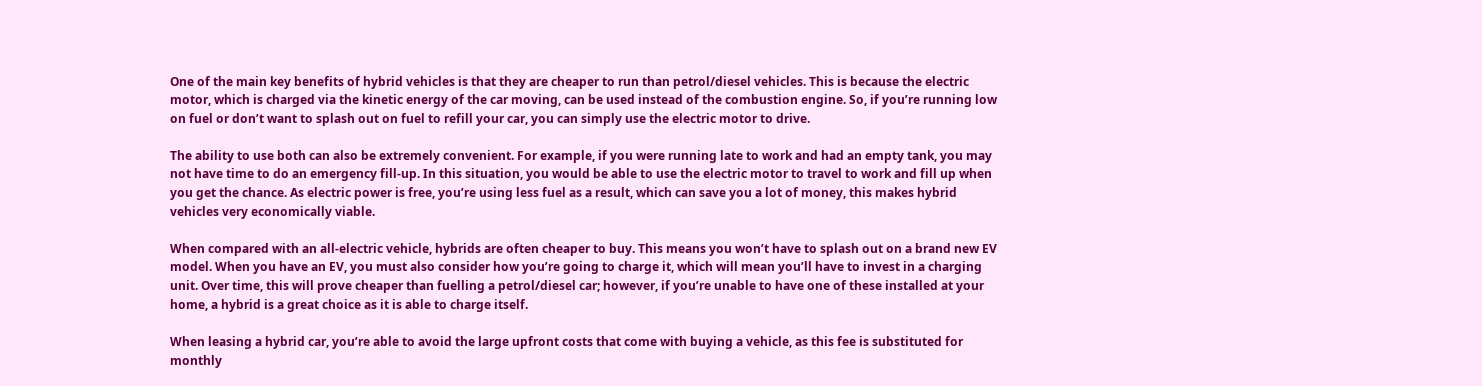One of the main key benefits of hybrid vehicles is that they are cheaper to run than petrol/diesel vehicles. This is because the electric motor, which is charged via the kinetic energy of the car moving, can be used instead of the combustion engine. So, if you’re running low on fuel or don’t want to splash out on fuel to refill your car, you can simply use the electric motor to drive.

The ability to use both can also be extremely convenient. For example, if you were running late to work and had an empty tank, you may not have time to do an emergency fill-up. In this situation, you would be able to use the electric motor to travel to work and fill up when you get the chance. As electric power is free, you’re using less fuel as a result, which can save you a lot of money, this makes hybrid vehicles very economically viable.

When compared with an all-electric vehicle, hybrids are often cheaper to buy. This means you won’t have to splash out on a brand new EV model. When you have an EV, you must also consider how you’re going to charge it, which will mean you’ll have to invest in a charging unit. Over time, this will prove cheaper than fuelling a petrol/diesel car; however, if you’re unable to have one of these installed at your home, a hybrid is a great choice as it is able to charge itself.

When leasing a hybrid car, you’re able to avoid the large upfront costs that come with buying a vehicle, as this fee is substituted for monthly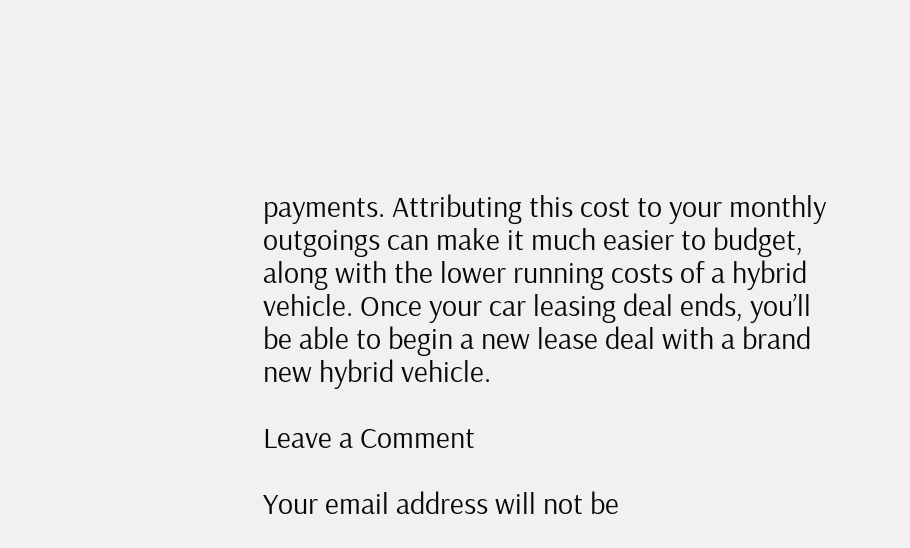payments. Attributing this cost to your monthly outgoings can make it much easier to budget, along with the lower running costs of a hybrid vehicle. Once your car leasing deal ends, you’ll be able to begin a new lease deal with a brand new hybrid vehicle.

Leave a Comment

Your email address will not be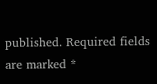published. Required fields are marked *